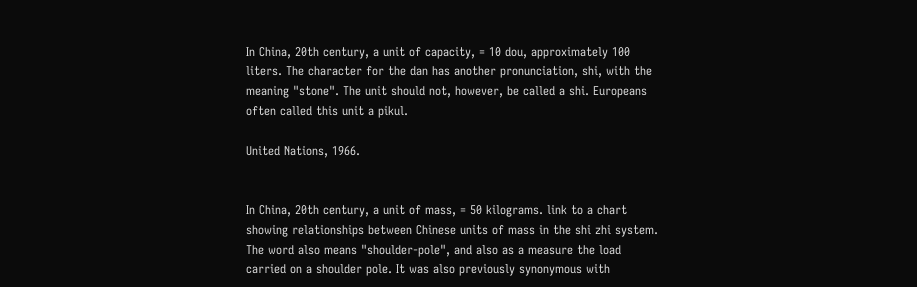In China, 20th century, a unit of capacity, = 10 dou, approximately 100 liters. The character for the dan has another pronunciation, shi, with the meaning "stone". The unit should not, however, be called a shi. Europeans often called this unit a pikul.

United Nations, 1966.


In China, 20th century, a unit of mass, = 50 kilograms. link to a chart showing relationships between Chinese units of mass in the shi zhi system. The word also means "shoulder-pole", and also as a measure the load carried on a shoulder pole. It was also previously synonymous with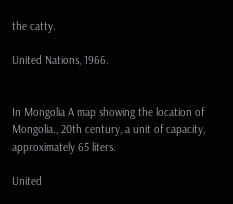the catty.

United Nations, 1966.


In Mongolia A map showing the location of Mongolia., 20th century, a unit of capacity, approximately 65 liters.

United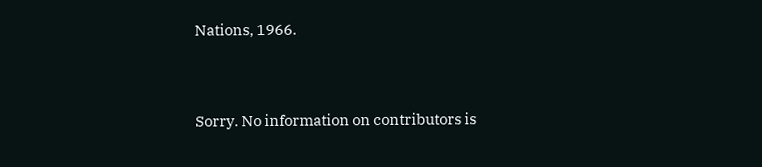Nations, 1966.


Sorry. No information on contributors is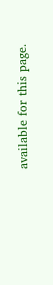available for this page.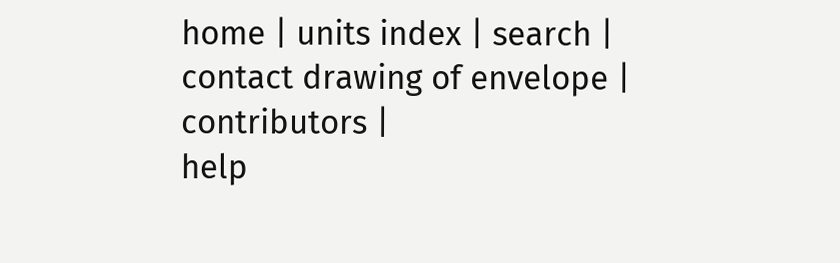home | units index | search |  contact drawing of envelope |  contributors |
help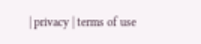| privacy | terms of use